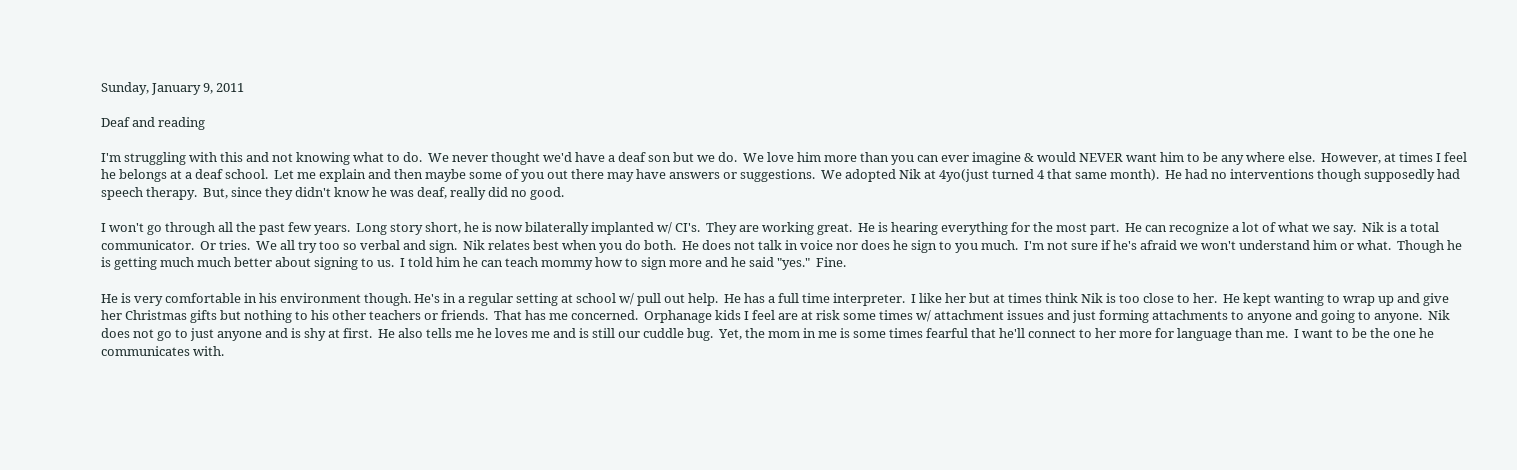Sunday, January 9, 2011

Deaf and reading

I'm struggling with this and not knowing what to do.  We never thought we'd have a deaf son but we do.  We love him more than you can ever imagine & would NEVER want him to be any where else.  However, at times I feel he belongs at a deaf school.  Let me explain and then maybe some of you out there may have answers or suggestions.  We adopted Nik at 4yo(just turned 4 that same month).  He had no interventions though supposedly had speech therapy.  But, since they didn't know he was deaf, really did no good.

I won't go through all the past few years.  Long story short, he is now bilaterally implanted w/ CI's.  They are working great.  He is hearing everything for the most part.  He can recognize a lot of what we say.  Nik is a total communicator.  Or tries.  We all try too so verbal and sign.  Nik relates best when you do both.  He does not talk in voice nor does he sign to you much.  I'm not sure if he's afraid we won't understand him or what.  Though he is getting much much better about signing to us.  I told him he can teach mommy how to sign more and he said "yes."  Fine.

He is very comfortable in his environment though. He's in a regular setting at school w/ pull out help.  He has a full time interpreter.  I like her but at times think Nik is too close to her.  He kept wanting to wrap up and give her Christmas gifts but nothing to his other teachers or friends.  That has me concerned.  Orphanage kids I feel are at risk some times w/ attachment issues and just forming attachments to anyone and going to anyone.  Nik does not go to just anyone and is shy at first.  He also tells me he loves me and is still our cuddle bug.  Yet, the mom in me is some times fearful that he'll connect to her more for language than me.  I want to be the one he communicates with.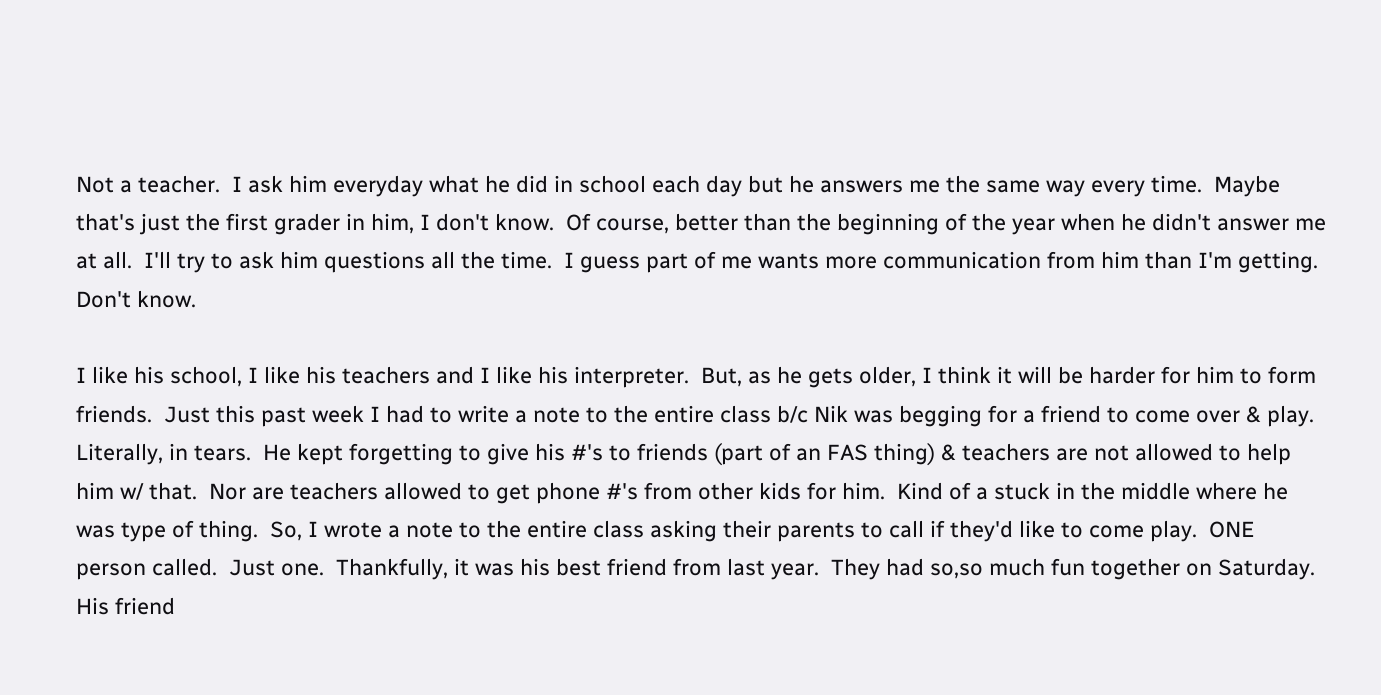Not a teacher.  I ask him everyday what he did in school each day but he answers me the same way every time.  Maybe that's just the first grader in him, I don't know.  Of course, better than the beginning of the year when he didn't answer me at all.  I'll try to ask him questions all the time.  I guess part of me wants more communication from him than I'm getting.  Don't know.

I like his school, I like his teachers and I like his interpreter.  But, as he gets older, I think it will be harder for him to form friends.  Just this past week I had to write a note to the entire class b/c Nik was begging for a friend to come over & play.  Literally, in tears.  He kept forgetting to give his #'s to friends (part of an FAS thing) & teachers are not allowed to help him w/ that.  Nor are teachers allowed to get phone #'s from other kids for him.  Kind of a stuck in the middle where he was type of thing.  So, I wrote a note to the entire class asking their parents to call if they'd like to come play.  ONE person called.  Just one.  Thankfully, it was his best friend from last year.  They had so,so much fun together on Saturday.  His friend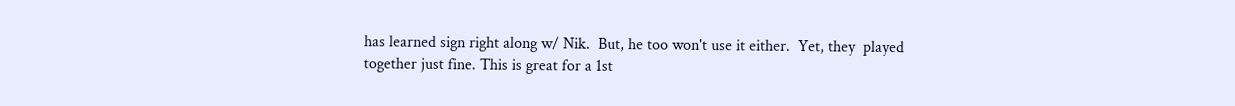has learned sign right along w/ Nik.  But, he too won't use it either.  Yet, they  played together just fine. This is great for a 1st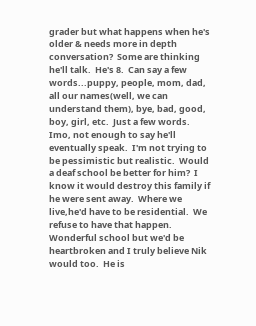grader but what happens when he's older & needs more in depth conversation?  Some are thinking he'll talk.  He's 8.  Can say a few words...puppy, people, mom, dad, all our names(well, we can understand them), bye, bad, good, boy, girl, etc.  Just a few words.  Imo, not enough to say he'll eventually speak.  I'm not trying to be pessimistic but realistic.  Would a deaf school be better for him?  I know it would destroy this family if he were sent away.  Where we live,he'd have to be residential.  We refuse to have that happen.  Wonderful school but we'd be heartbroken and I truly believe Nik would too.  He is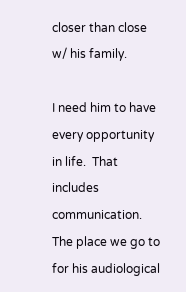closer than close w/ his family.

I need him to have every opportunity in life.  That includes communication.  The place we go to for his audiological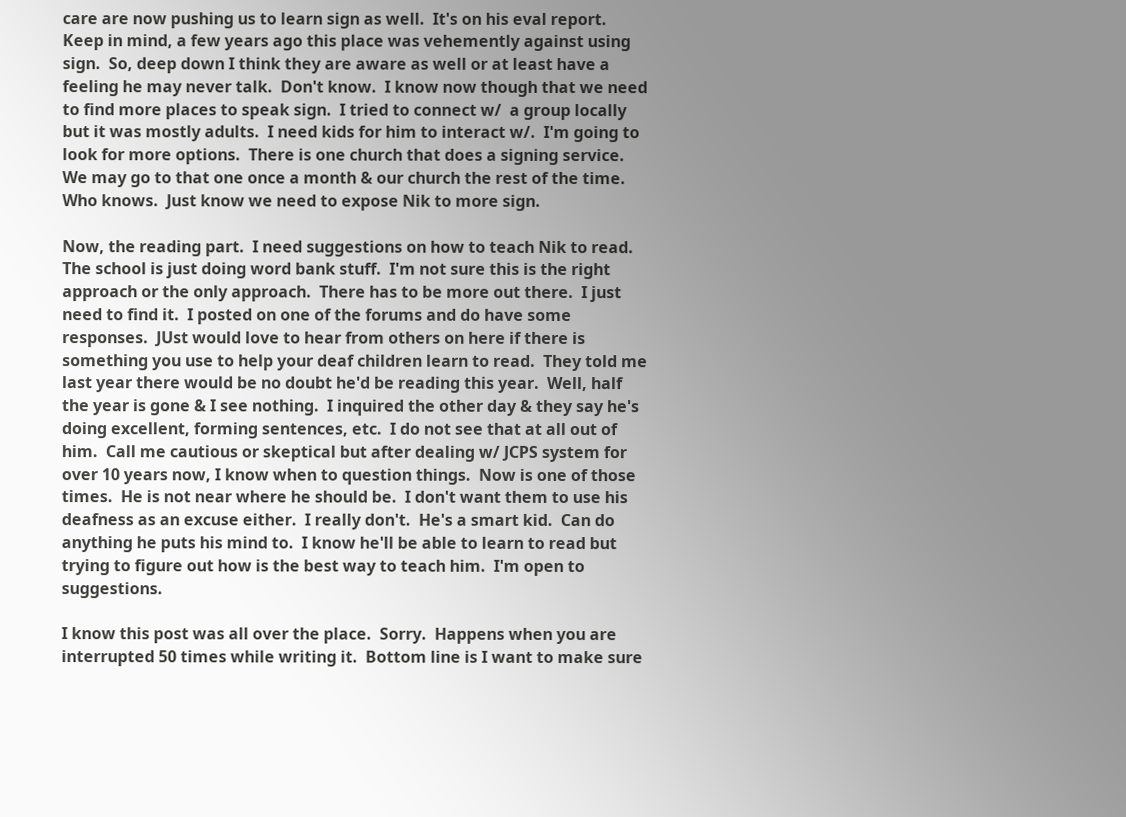care are now pushing us to learn sign as well.  It's on his eval report.  Keep in mind, a few years ago this place was vehemently against using sign.  So, deep down I think they are aware as well or at least have a feeling he may never talk.  Don't know.  I know now though that we need to find more places to speak sign.  I tried to connect w/  a group locally but it was mostly adults.  I need kids for him to interact w/.  I'm going to look for more options.  There is one church that does a signing service.  We may go to that one once a month & our church the rest of the time.  Who knows.  Just know we need to expose Nik to more sign.

Now, the reading part.  I need suggestions on how to teach Nik to read.  The school is just doing word bank stuff.  I'm not sure this is the right approach or the only approach.  There has to be more out there.  I just need to find it.  I posted on one of the forums and do have some responses.  JUst would love to hear from others on here if there is something you use to help your deaf children learn to read.  They told me last year there would be no doubt he'd be reading this year.  Well, half the year is gone & I see nothing.  I inquired the other day & they say he's doing excellent, forming sentences, etc.  I do not see that at all out of him.  Call me cautious or skeptical but after dealing w/ JCPS system for over 10 years now, I know when to question things.  Now is one of those times.  He is not near where he should be.  I don't want them to use his deafness as an excuse either.  I really don't.  He's a smart kid.  Can do anything he puts his mind to.  I know he'll be able to learn to read but trying to figure out how is the best way to teach him.  I'm open to suggestions.

I know this post was all over the place.  Sorry.  Happens when you are interrupted 50 times while writing it.  Bottom line is I want to make sure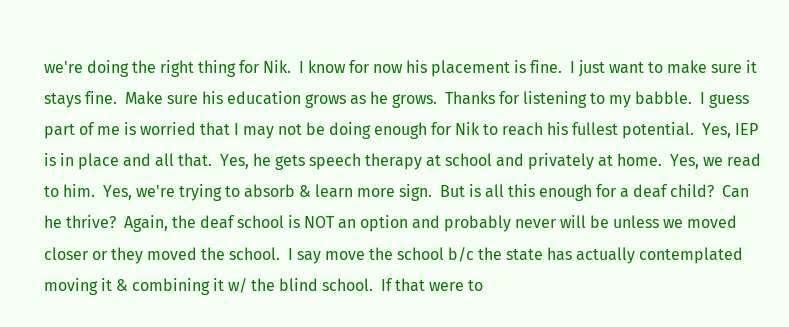we're doing the right thing for Nik.  I know for now his placement is fine.  I just want to make sure it stays fine.  Make sure his education grows as he grows.  Thanks for listening to my babble.  I guess part of me is worried that I may not be doing enough for Nik to reach his fullest potential.  Yes, IEP is in place and all that.  Yes, he gets speech therapy at school and privately at home.  Yes, we read to him.  Yes, we're trying to absorb & learn more sign.  But is all this enough for a deaf child?  Can he thrive?  Again, the deaf school is NOT an option and probably never will be unless we moved closer or they moved the school.  I say move the school b/c the state has actually contemplated moving it & combining it w/ the blind school.  If that were to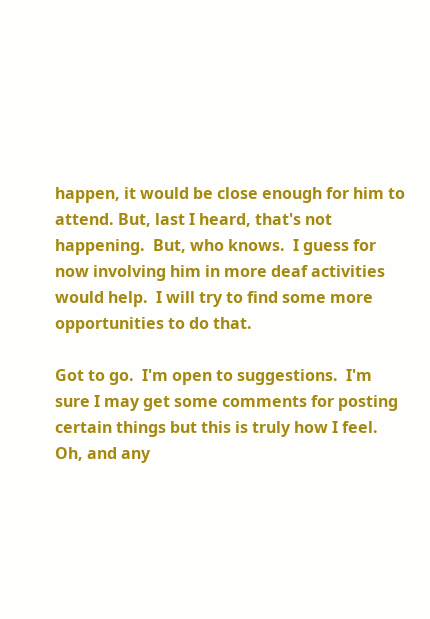happen, it would be close enough for him to attend. But, last I heard, that's not happening.  But, who knows.  I guess for now involving him in more deaf activities would help.  I will try to find some more opportunities to do that.

Got to go.  I'm open to suggestions.  I'm sure I may get some comments for posting certain things but this is truly how I feel.  Oh, and any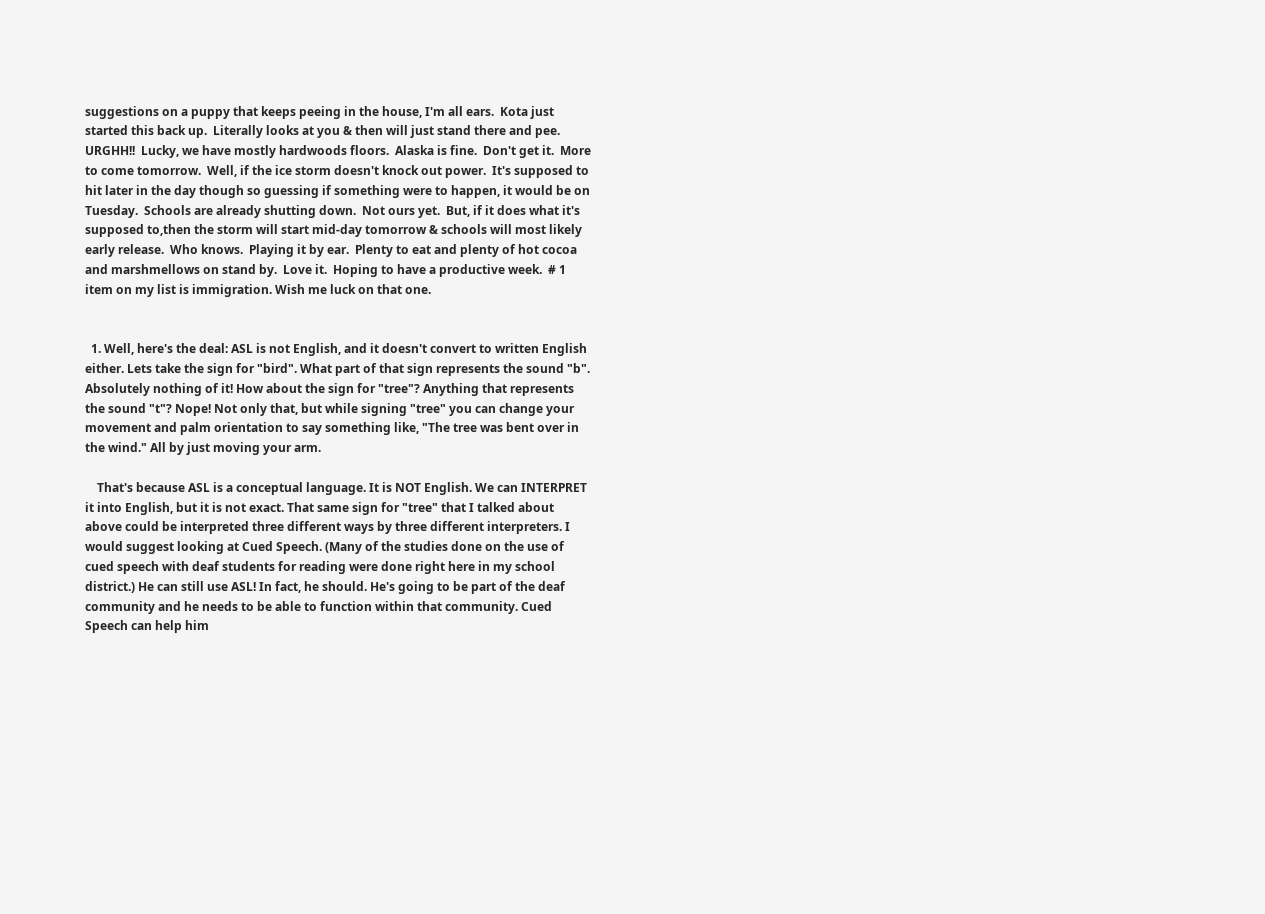suggestions on a puppy that keeps peeing in the house, I'm all ears.  Kota just started this back up.  Literally looks at you & then will just stand there and pee.  URGHH!!  Lucky, we have mostly hardwoods floors.  Alaska is fine.  Don't get it.  More to come tomorrow.  Well, if the ice storm doesn't knock out power.  It's supposed to hit later in the day though so guessing if something were to happen, it would be on Tuesday.  Schools are already shutting down.  Not ours yet.  But, if it does what it's supposed to,then the storm will start mid-day tomorrow & schools will most likely early release.  Who knows.  Playing it by ear.  Plenty to eat and plenty of hot cocoa and marshmellows on stand by.  Love it.  Hoping to have a productive week.  # 1 item on my list is immigration. Wish me luck on that one.


  1. Well, here's the deal: ASL is not English, and it doesn't convert to written English either. Lets take the sign for "bird". What part of that sign represents the sound "b". Absolutely nothing of it! How about the sign for "tree"? Anything that represents the sound "t"? Nope! Not only that, but while signing "tree" you can change your movement and palm orientation to say something like, "The tree was bent over in the wind." All by just moving your arm.

    That's because ASL is a conceptual language. It is NOT English. We can INTERPRET it into English, but it is not exact. That same sign for "tree" that I talked about above could be interpreted three different ways by three different interpreters. I would suggest looking at Cued Speech. (Many of the studies done on the use of cued speech with deaf students for reading were done right here in my school district.) He can still use ASL! In fact, he should. He's going to be part of the deaf community and he needs to be able to function within that community. Cued Speech can help him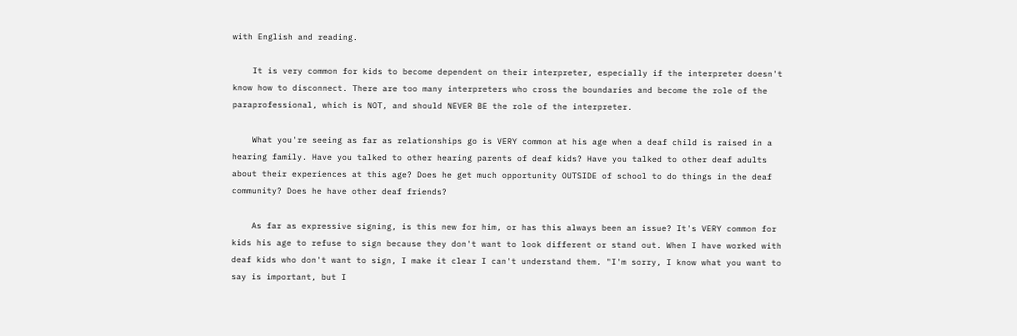with English and reading.

    It is very common for kids to become dependent on their interpreter, especially if the interpreter doesn't know how to disconnect. There are too many interpreters who cross the boundaries and become the role of the paraprofessional, which is NOT, and should NEVER BE the role of the interpreter.

    What you're seeing as far as relationships go is VERY common at his age when a deaf child is raised in a hearing family. Have you talked to other hearing parents of deaf kids? Have you talked to other deaf adults about their experiences at this age? Does he get much opportunity OUTSIDE of school to do things in the deaf community? Does he have other deaf friends?

    As far as expressive signing, is this new for him, or has this always been an issue? It's VERY common for kids his age to refuse to sign because they don't want to look different or stand out. When I have worked with deaf kids who don't want to sign, I make it clear I can't understand them. "I'm sorry, I know what you want to say is important, but I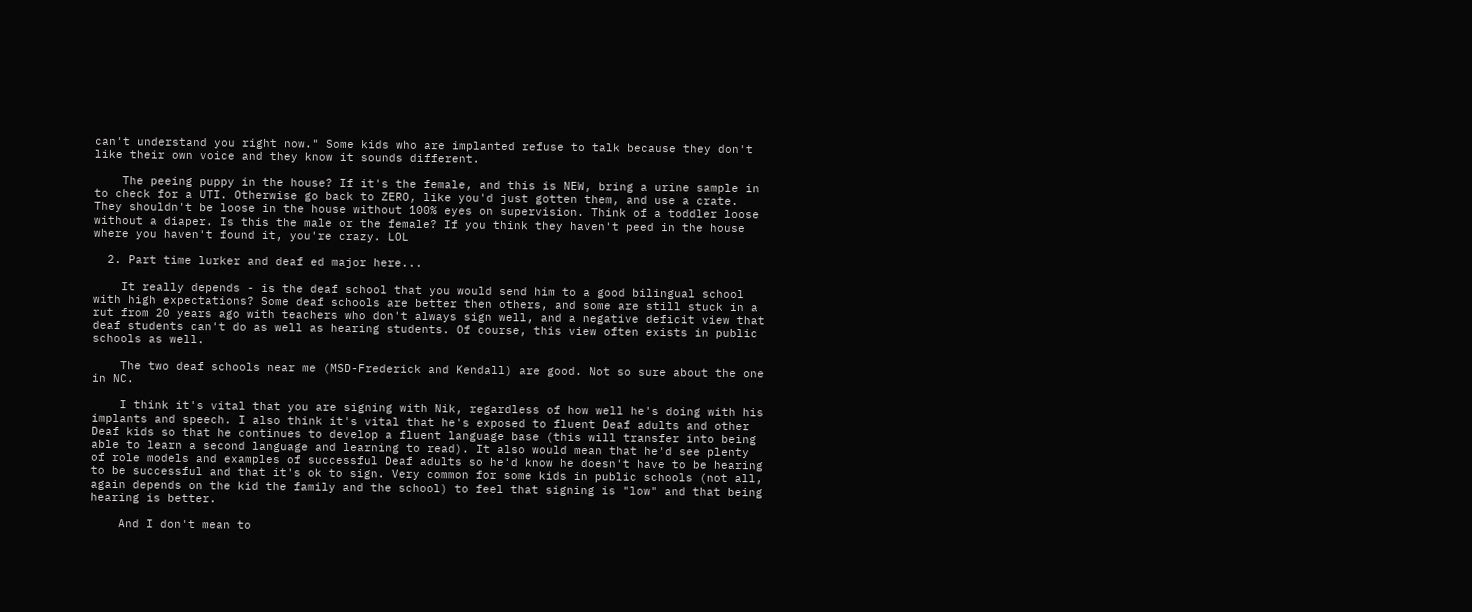can't understand you right now." Some kids who are implanted refuse to talk because they don't like their own voice and they know it sounds different.

    The peeing puppy in the house? If it's the female, and this is NEW, bring a urine sample in to check for a UTI. Otherwise go back to ZERO, like you'd just gotten them, and use a crate. They shouldn't be loose in the house without 100% eyes on supervision. Think of a toddler loose without a diaper. Is this the male or the female? If you think they haven't peed in the house where you haven't found it, you're crazy. LOL

  2. Part time lurker and deaf ed major here...

    It really depends - is the deaf school that you would send him to a good bilingual school with high expectations? Some deaf schools are better then others, and some are still stuck in a rut from 20 years ago with teachers who don't always sign well, and a negative deficit view that deaf students can't do as well as hearing students. Of course, this view often exists in public schools as well.

    The two deaf schools near me (MSD-Frederick and Kendall) are good. Not so sure about the one in NC.

    I think it's vital that you are signing with Nik, regardless of how well he's doing with his implants and speech. I also think it's vital that he's exposed to fluent Deaf adults and other Deaf kids so that he continues to develop a fluent language base (this will transfer into being able to learn a second language and learning to read). It also would mean that he'd see plenty of role models and examples of successful Deaf adults so he'd know he doesn't have to be hearing to be successful and that it's ok to sign. Very common for some kids in public schools (not all, again depends on the kid the family and the school) to feel that signing is "low" and that being hearing is better.

    And I don't mean to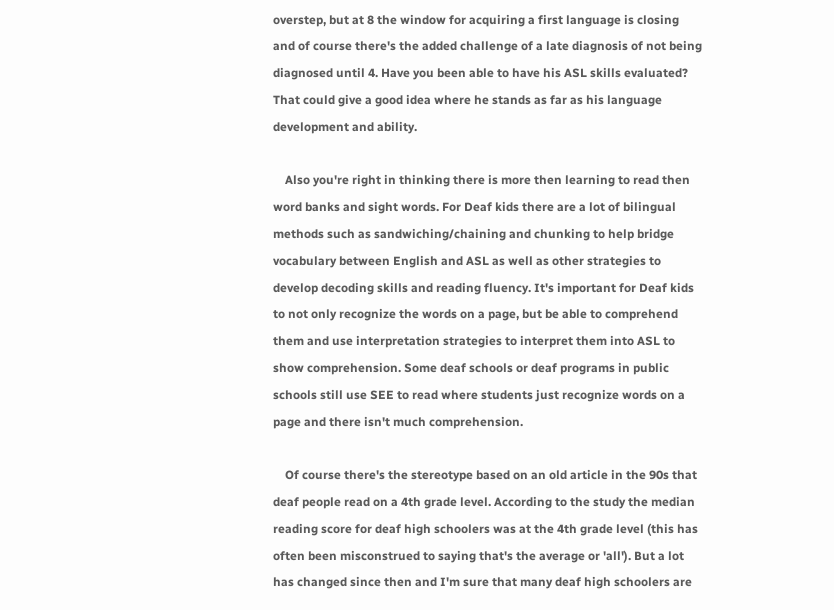overstep, but at 8 the window for acquiring a first language is closing and of course there's the added challenge of a late diagnosis of not being diagnosed until 4. Have you been able to have his ASL skills evaluated? That could give a good idea where he stands as far as his language development and ability.

    Also you're right in thinking there is more then learning to read then word banks and sight words. For Deaf kids there are a lot of bilingual methods such as sandwiching/chaining and chunking to help bridge vocabulary between English and ASL as well as other strategies to develop decoding skills and reading fluency. It's important for Deaf kids to not only recognize the words on a page, but be able to comprehend them and use interpretation strategies to interpret them into ASL to show comprehension. Some deaf schools or deaf programs in public schools still use SEE to read where students just recognize words on a page and there isn't much comprehension.

    Of course there's the stereotype based on an old article in the 90s that deaf people read on a 4th grade level. According to the study the median reading score for deaf high schoolers was at the 4th grade level (this has often been misconstrued to saying that's the average or 'all'). But a lot has changed since then and I'm sure that many deaf high schoolers are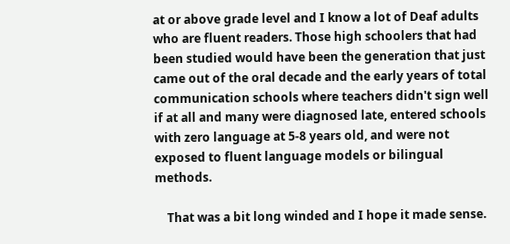at or above grade level and I know a lot of Deaf adults who are fluent readers. Those high schoolers that had been studied would have been the generation that just came out of the oral decade and the early years of total communication schools where teachers didn't sign well if at all and many were diagnosed late, entered schools with zero language at 5-8 years old, and were not exposed to fluent language models or bilingual methods.

    That was a bit long winded and I hope it made sense.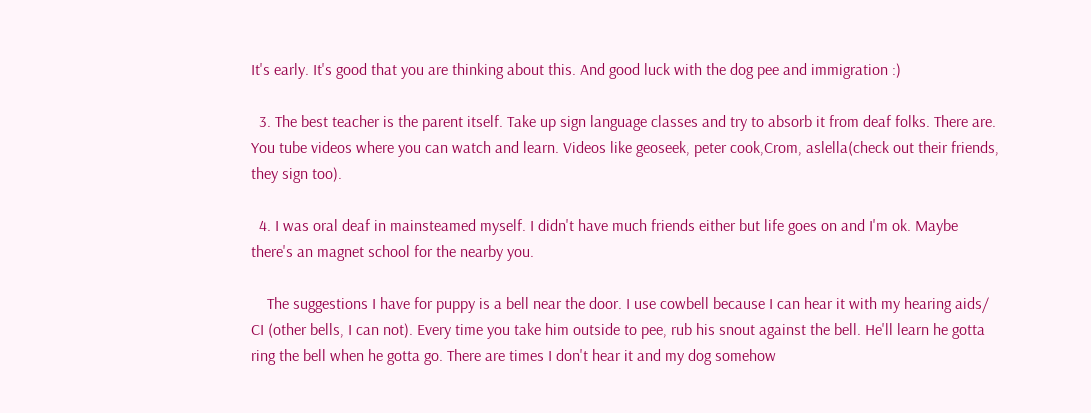It's early. It's good that you are thinking about this. And good luck with the dog pee and immigration :)

  3. The best teacher is the parent itself. Take up sign language classes and try to absorb it from deaf folks. There are. You tube videos where you can watch and learn. Videos like geoseek, peter cook,Crom, aslella(check out their friends, they sign too).

  4. I was oral deaf in mainsteamed myself. I didn't have much friends either but life goes on and I'm ok. Maybe there's an magnet school for the nearby you.

    The suggestions I have for puppy is a bell near the door. I use cowbell because I can hear it with my hearing aids/ CI (other bells, I can not). Every time you take him outside to pee, rub his snout against the bell. He'll learn he gotta ring the bell when he gotta go. There are times I don't hear it and my dog somehow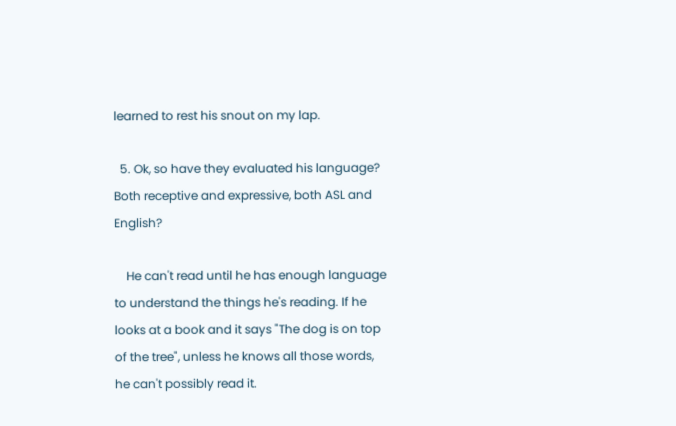learned to rest his snout on my lap.

  5. Ok, so have they evaluated his language? Both receptive and expressive, both ASL and English?

    He can't read until he has enough language to understand the things he's reading. If he looks at a book and it says "The dog is on top of the tree", unless he knows all those words, he can't possibly read it.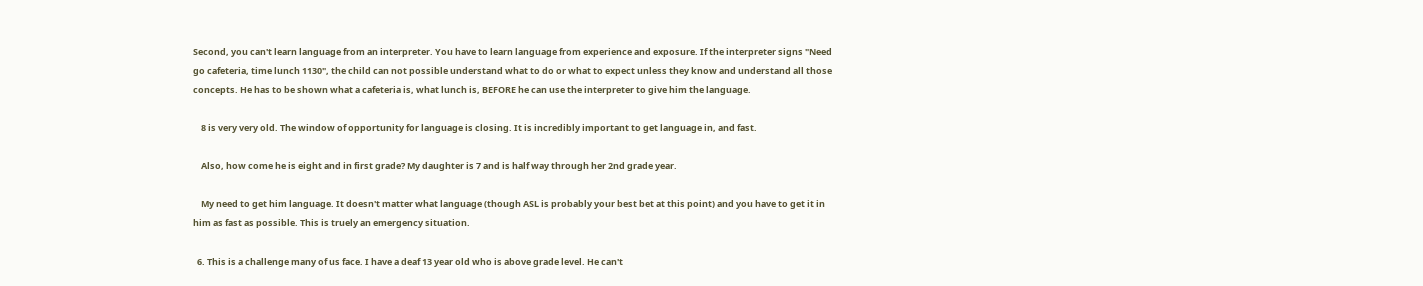Second, you can't learn language from an interpreter. You have to learn language from experience and exposure. If the interpreter signs "Need go cafeteria, time lunch 1130", the child can not possible understand what to do or what to expect unless they know and understand all those concepts. He has to be shown what a cafeteria is, what lunch is, BEFORE he can use the interpreter to give him the language.

    8 is very very old. The window of opportunity for language is closing. It is incredibly important to get language in, and fast.

    Also, how come he is eight and in first grade? My daughter is 7 and is half way through her 2nd grade year.

    My need to get him language. It doesn't matter what language (though ASL is probably your best bet at this point) and you have to get it in him as fast as possible. This is truely an emergency situation.

  6. This is a challenge many of us face. I have a deaf 13 year old who is above grade level. He can't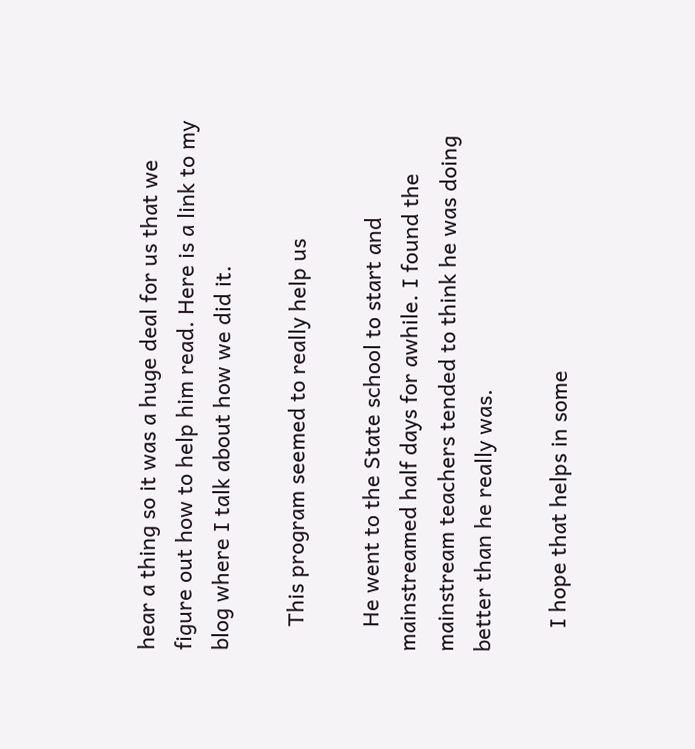hear a thing so it was a huge deal for us that we figure out how to help him read. Here is a link to my blog where I talk about how we did it.

    This program seemed to really help us

    He went to the State school to start and mainstreamed half days for awhile. I found the mainstream teachers tended to think he was doing better than he really was.

    I hope that helps in some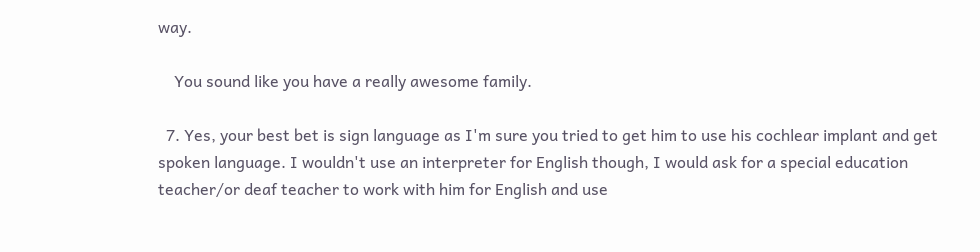way.

    You sound like you have a really awesome family.

  7. Yes, your best bet is sign language as I'm sure you tried to get him to use his cochlear implant and get spoken language. I wouldn't use an interpreter for English though, I would ask for a special education teacher/or deaf teacher to work with him for English and use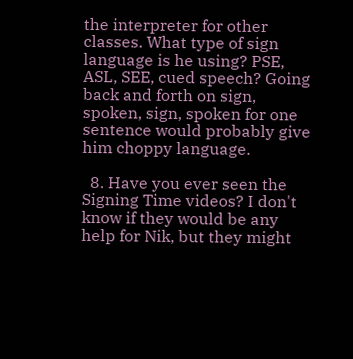the interpreter for other classes. What type of sign language is he using? PSE, ASL, SEE, cued speech? Going back and forth on sign, spoken, sign, spoken for one sentence would probably give him choppy language.

  8. Have you ever seen the Signing Time videos? I don't know if they would be any help for Nik, but they might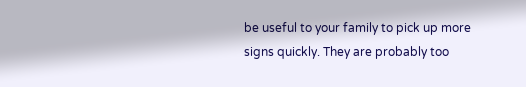be useful to your family to pick up more signs quickly. They are probably too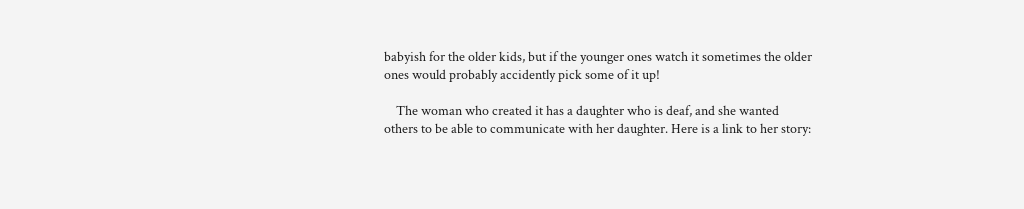babyish for the older kids, but if the younger ones watch it sometimes the older ones would probably accidently pick some of it up!

    The woman who created it has a daughter who is deaf, and she wanted others to be able to communicate with her daughter. Here is a link to her story: